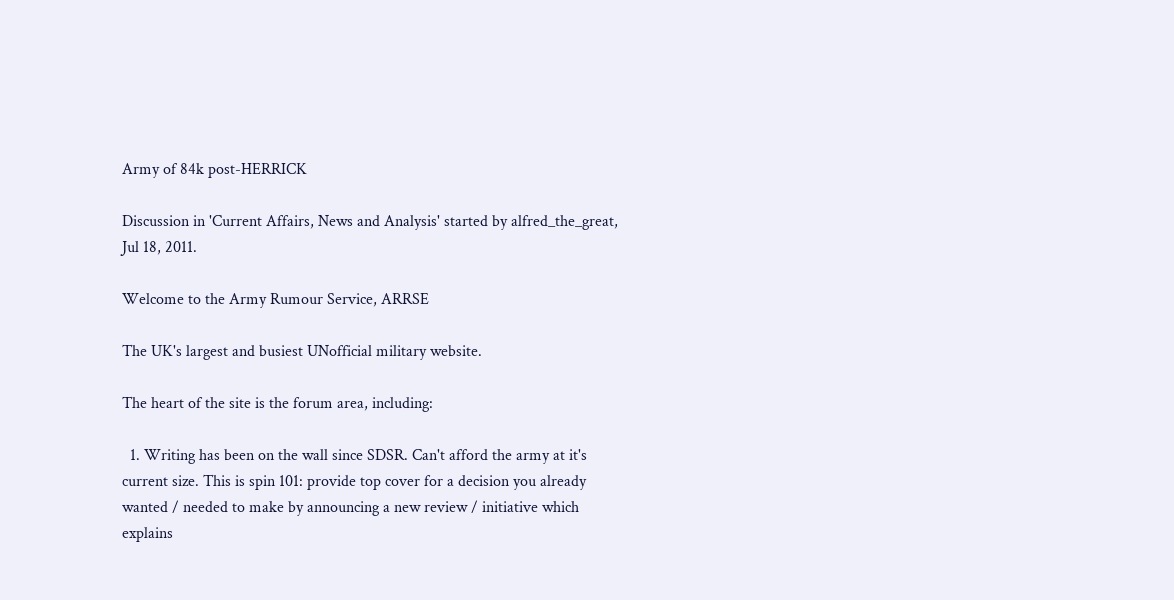Army of 84k post-HERRICK

Discussion in 'Current Affairs, News and Analysis' started by alfred_the_great, Jul 18, 2011.

Welcome to the Army Rumour Service, ARRSE

The UK's largest and busiest UNofficial military website.

The heart of the site is the forum area, including:

  1. Writing has been on the wall since SDSR. Can't afford the army at it's current size. This is spin 101: provide top cover for a decision you already wanted / needed to make by announcing a new review / initiative which explains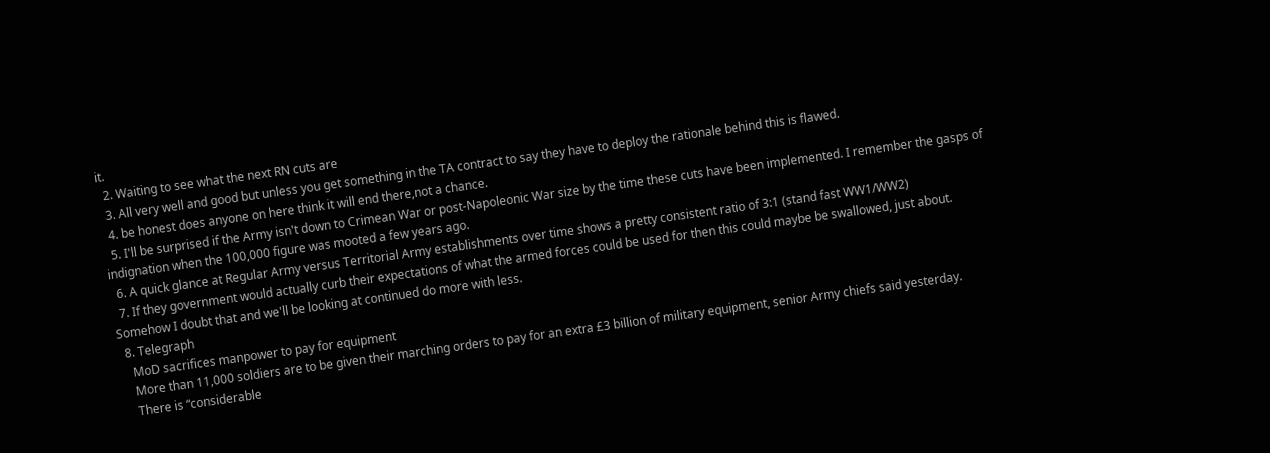it.
  2. Waiting to see what the next RN cuts are
  3. All very well and good but unless you get something in the TA contract to say they have to deploy the rationale behind this is flawed.
  4. be honest does anyone on here think it will end there,not a chance.
  5. I'll be surprised if the Army isn't down to Crimean War or post-Napoleonic War size by the time these cuts have been implemented. I remember the gasps of indignation when the 100,000 figure was mooted a few years ago.
  6. A quick glance at Regular Army versus Territorial Army establishments over time shows a pretty consistent ratio of 3:1 (stand fast WW1/WW2)
  7. If they government would actually curb their expectations of what the armed forces could be used for then this could maybe be swallowed, just about. Somehow I doubt that and we'll be looking at continued do more with less.
  8. Telegraph
    MoD sacrifices manpower to pay for equipment
    More than 11,000 soldiers are to be given their marching orders to pay for an extra £3 billion of military equipment, senior Army chiefs said yesterday.
    There is “considerable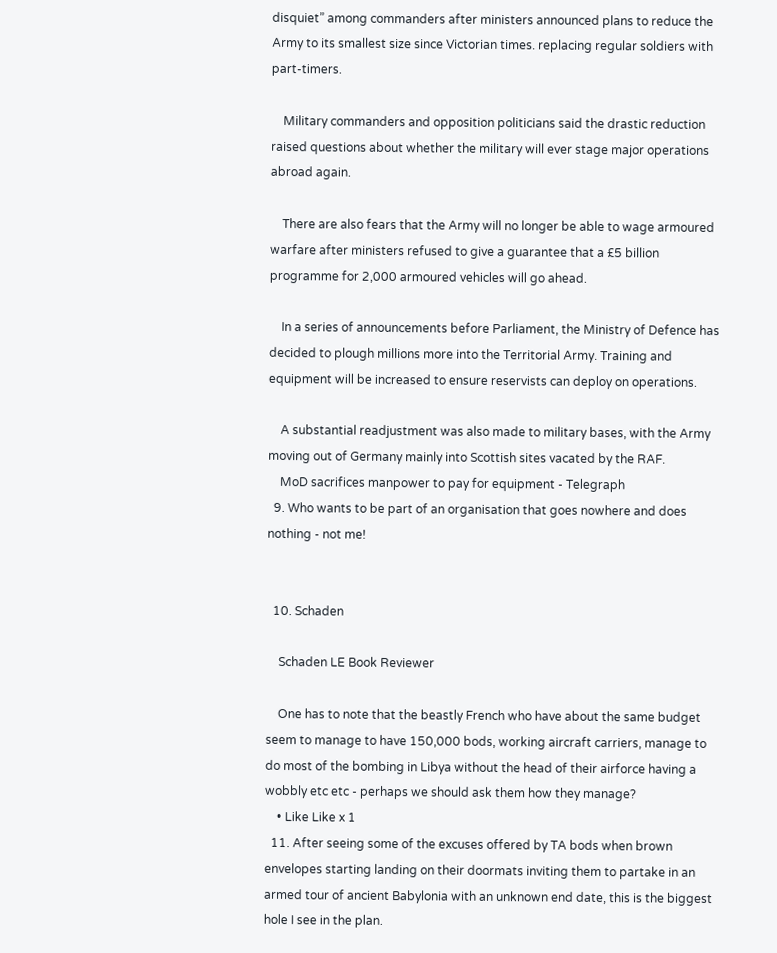disquiet” among commanders after ministers announced plans to reduce the Army to its smallest size since Victorian times. replacing regular soldiers with part-timers.

    Military commanders and opposition politicians said the drastic reduction raised questions about whether the military will ever stage major operations abroad again.

    There are also fears that the Army will no longer be able to wage armoured warfare after ministers refused to give a guarantee that a £5 billion programme for 2,000 armoured vehicles will go ahead.

    In a series of announcements before Parliament, the Ministry of Defence has decided to plough millions more into the Territorial Army. Training and equipment will be increased to ensure reservists can deploy on operations.

    A substantial readjustment was also made to military bases, with the Army moving out of Germany mainly into Scottish sites vacated by the RAF.
    MoD sacrifices manpower to pay for equipment - Telegraph
  9. Who wants to be part of an organisation that goes nowhere and does nothing - not me!


  10. Schaden

    Schaden LE Book Reviewer

    One has to note that the beastly French who have about the same budget seem to manage to have 150,000 bods, working aircraft carriers, manage to do most of the bombing in Libya without the head of their airforce having a wobbly etc etc - perhaps we should ask them how they manage?
    • Like Like x 1
  11. After seeing some of the excuses offered by TA bods when brown envelopes starting landing on their doormats inviting them to partake in an armed tour of ancient Babylonia with an unknown end date, this is the biggest hole I see in the plan.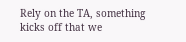Rely on the TA, something kicks off that we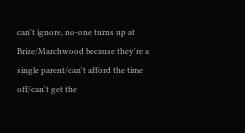can't ignore, no-one turns up at Brize/Marchwood because they're a single parent/can't afford the time off/can't get the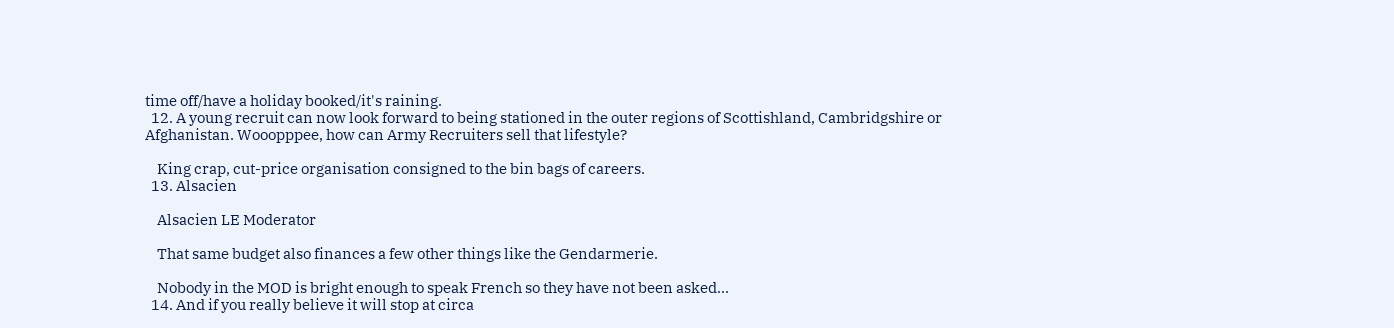time off/have a holiday booked/it's raining.
  12. A young recruit can now look forward to being stationed in the outer regions of Scottishland, Cambridgshire or Afghanistan. Wooopppee, how can Army Recruiters sell that lifestyle?

    King crap, cut-price organisation consigned to the bin bags of careers.
  13. Alsacien

    Alsacien LE Moderator

    That same budget also finances a few other things like the Gendarmerie.

    Nobody in the MOD is bright enough to speak French so they have not been asked...
  14. And if you really believe it will stop at circa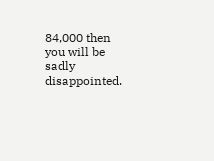84,000 then you will be sadly disappointed.